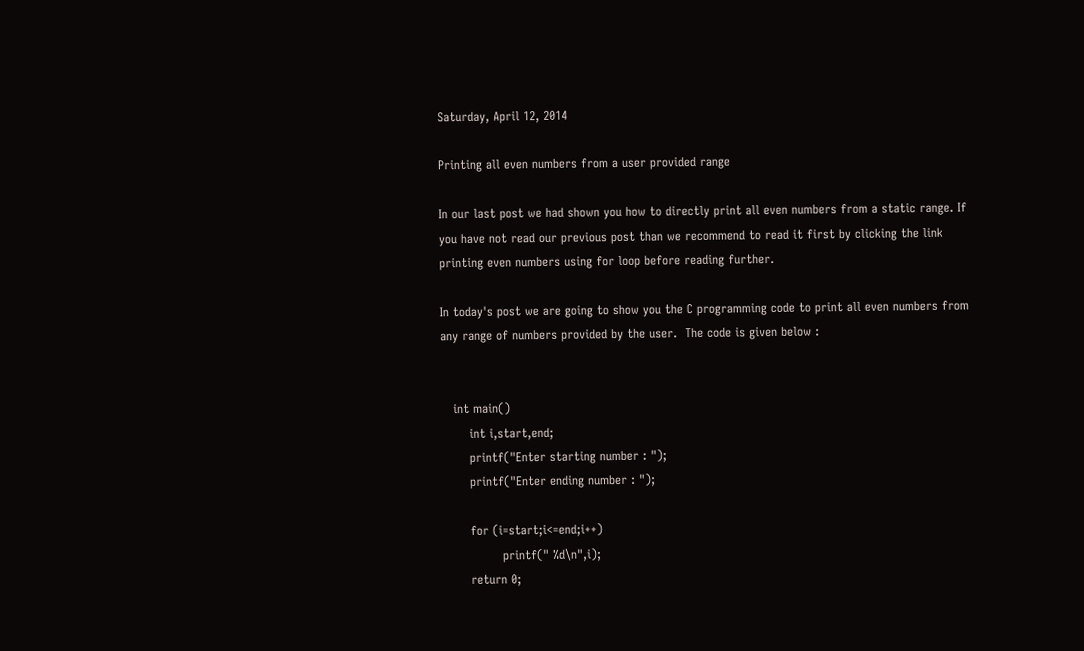Saturday, April 12, 2014

Printing all even numbers from a user provided range

In our last post we had shown you how to directly print all even numbers from a static range. If you have not read our previous post than we recommend to read it first by clicking the link printing even numbers using for loop before reading further.

In today's post we are going to show you the C programming code to print all even numbers from any range of numbers provided by the user.  The code is given below :


   int main()
       int i,start,end;
       printf("Enter starting number : ");
       printf("Enter ending number : ");

       for (i=start;i<=end;i++)
               printf(" %d\n",i);
       return 0;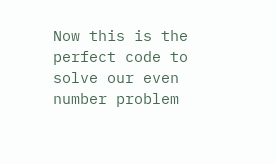Now this is the perfect code to solve our even number problem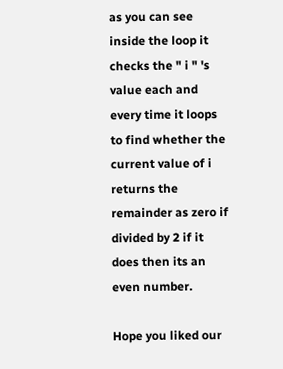as you can see inside the loop it checks the " i " 's value each and every time it loops to find whether the current value of i returns the remainder as zero if divided by 2 if it does then its an even number.

Hope you liked our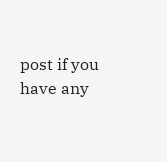post if you have any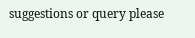suggestions or query please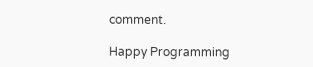comment.

Happy Programming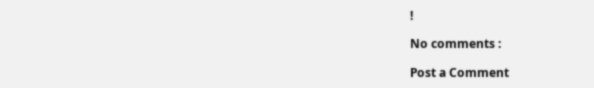!

No comments :

Post a Comment